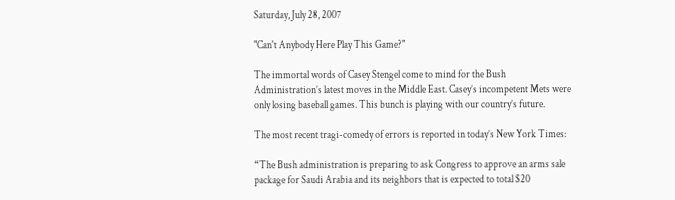Saturday, July 28, 2007

"Can't Anybody Here Play This Game?"

The immortal words of Casey Stengel come to mind for the Bush Administration’s latest moves in the Middle East. Casey’s incompetent Mets were only losing baseball games. This bunch is playing with our country’s future.

The most recent tragi-comedy of errors is reported in today’s New York Times:

“The Bush administration is preparing to ask Congress to approve an arms sale package for Saudi Arabia and its neighbors that is expected to total $20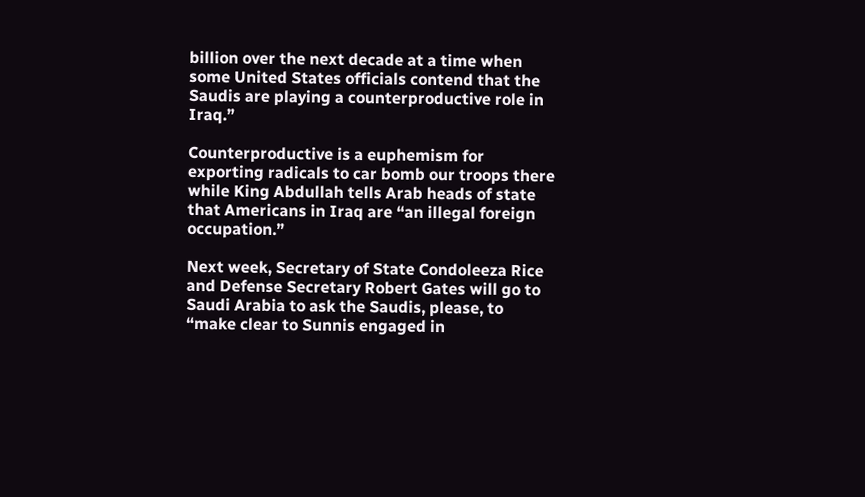billion over the next decade at a time when some United States officials contend that the Saudis are playing a counterproductive role in Iraq.”

Counterproductive is a euphemism for exporting radicals to car bomb our troops there while King Abdullah tells Arab heads of state that Americans in Iraq are “an illegal foreign occupation.”

Next week, Secretary of State Condoleeza Rice and Defense Secretary Robert Gates will go to Saudi Arabia to ask the Saudis, please, to “make clear to Sunnis engaged in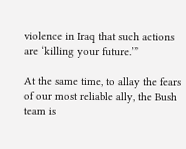violence in Iraq that such actions are ‘killing your future.’”

At the same time, to allay the fears of our most reliable ally, the Bush team is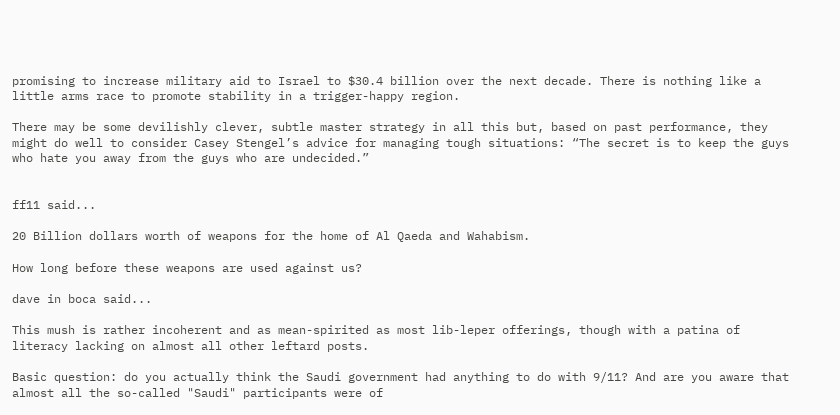promising to increase military aid to Israel to $30.4 billion over the next decade. There is nothing like a little arms race to promote stability in a trigger-happy region.

There may be some devilishly clever, subtle master strategy in all this but, based on past performance, they might do well to consider Casey Stengel’s advice for managing tough situations: “The secret is to keep the guys who hate you away from the guys who are undecided.”


ff11 said...

20 Billion dollars worth of weapons for the home of Al Qaeda and Wahabism.

How long before these weapons are used against us?

dave in boca said...

This mush is rather incoherent and as mean-spirited as most lib-leper offerings, though with a patina of literacy lacking on almost all other leftard posts.

Basic question: do you actually think the Saudi government had anything to do with 9/11? And are you aware that almost all the so-called "Saudi" participants were of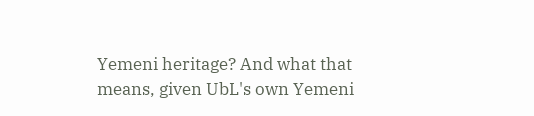Yemeni heritage? And what that means, given UbL's own Yemeni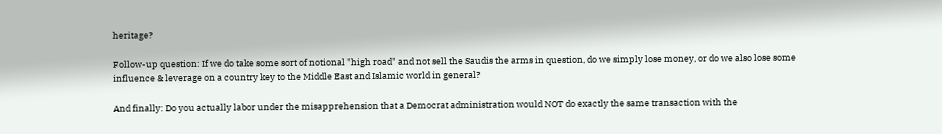heritage?

Follow-up question: If we do take some sort of notional "high road" and not sell the Saudis the arms in question, do we simply lose money, or do we also lose some influence & leverage on a country key to the Middle East and Islamic world in general?

And finally: Do you actually labor under the misapprehension that a Democrat administration would NOT do exactly the same transaction with the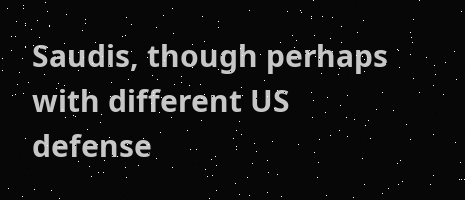Saudis, though perhaps with different US defense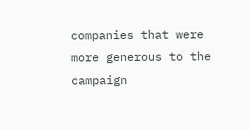companies that were more generous to the campaign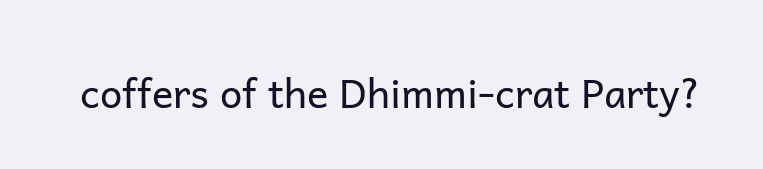coffers of the Dhimmi-crat Party?